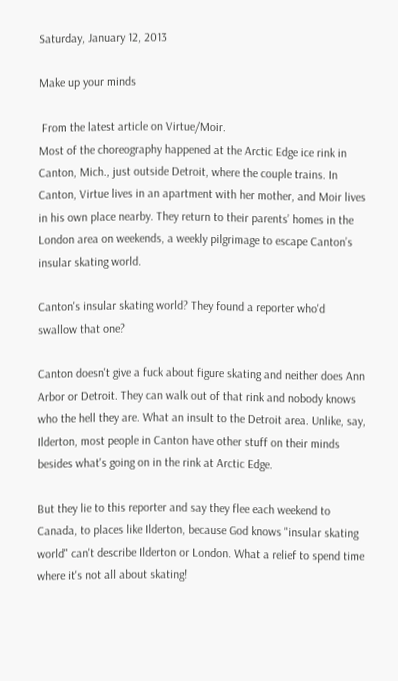Saturday, January 12, 2013

Make up your minds

 From the latest article on Virtue/Moir.
Most of the choreography happened at the Arctic Edge ice rink in Canton, Mich., just outside Detroit, where the couple trains. In Canton, Virtue lives in an apartment with her mother, and Moir lives in his own place nearby. They return to their parents’ homes in the London area on weekends, a weekly pilgrimage to escape Canton’s insular skating world.

Canton's insular skating world? They found a reporter who'd swallow that one?

Canton doesn't give a fuck about figure skating and neither does Ann Arbor or Detroit. They can walk out of that rink and nobody knows who the hell they are. What an insult to the Detroit area. Unlike, say, Ilderton, most people in Canton have other stuff on their minds besides what's going on in the rink at Arctic Edge.

But they lie to this reporter and say they flee each weekend to Canada, to places like Ilderton, because God knows "insular skating world" can't describe Ilderton or London. What a relief to spend time where it's not all about skating!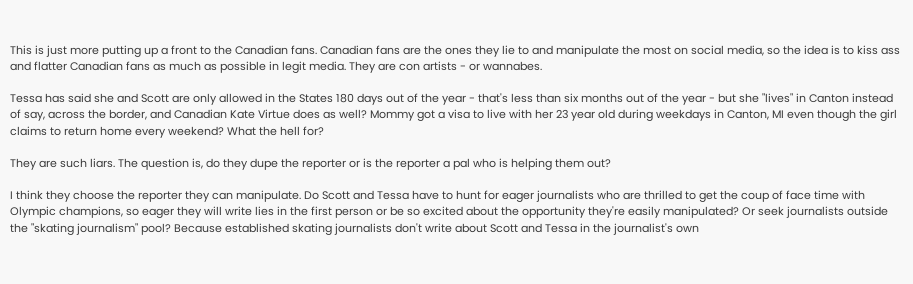This is just more putting up a front to the Canadian fans. Canadian fans are the ones they lie to and manipulate the most on social media, so the idea is to kiss ass and flatter Canadian fans as much as possible in legit media. They are con artists - or wannabes.

Tessa has said she and Scott are only allowed in the States 180 days out of the year - that's less than six months out of the year - but she "lives" in Canton instead of say, across the border, and Canadian Kate Virtue does as well? Mommy got a visa to live with her 23 year old during weekdays in Canton, MI even though the girl claims to return home every weekend? What the hell for?

They are such liars. The question is, do they dupe the reporter or is the reporter a pal who is helping them out?

I think they choose the reporter they can manipulate. Do Scott and Tessa have to hunt for eager journalists who are thrilled to get the coup of face time with Olympic champions, so eager they will write lies in the first person or be so excited about the opportunity they're easily manipulated? Or seek journalists outside the "skating journalism" pool? Because established skating journalists don't write about Scott and Tessa in the journalist's own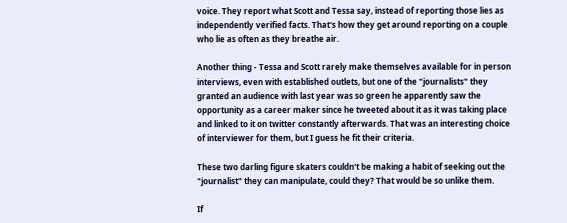voice. They report what Scott and Tessa say, instead of reporting those lies as independently verified facts. That's how they get around reporting on a couple who lie as often as they breathe air.

Another thing - Tessa and Scott rarely make themselves available for in person interviews, even with established outlets, but one of the "journalists" they granted an audience with last year was so green he apparently saw the opportunity as a career maker since he tweeted about it as it was taking place and linked to it on twitter constantly afterwards. That was an interesting choice of interviewer for them, but I guess he fit their criteria.

These two darling figure skaters couldn't be making a habit of seeking out the "journalist" they can manipulate, could they? That would be so unlike them.

If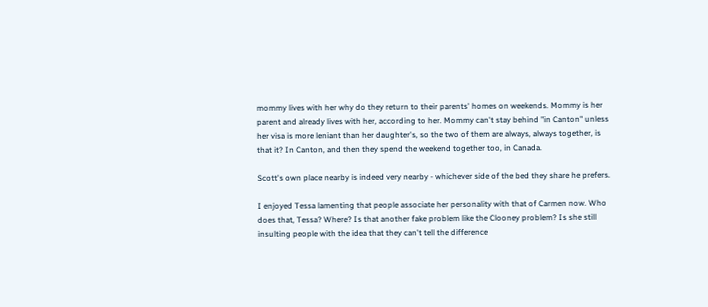mommy lives with her why do they return to their parents' homes on weekends. Mommy is her parent and already lives with her, according to her. Mommy can't stay behind "in Canton" unless her visa is more leniant than her daughter's, so the two of them are always, always together, is that it? In Canton, and then they spend the weekend together too, in Canada.

Scott's own place nearby is indeed very nearby - whichever side of the bed they share he prefers.

I enjoyed Tessa lamenting that people associate her personality with that of Carmen now. Who does that, Tessa? Where? Is that another fake problem like the Clooney problem? Is she still insulting people with the idea that they can't tell the difference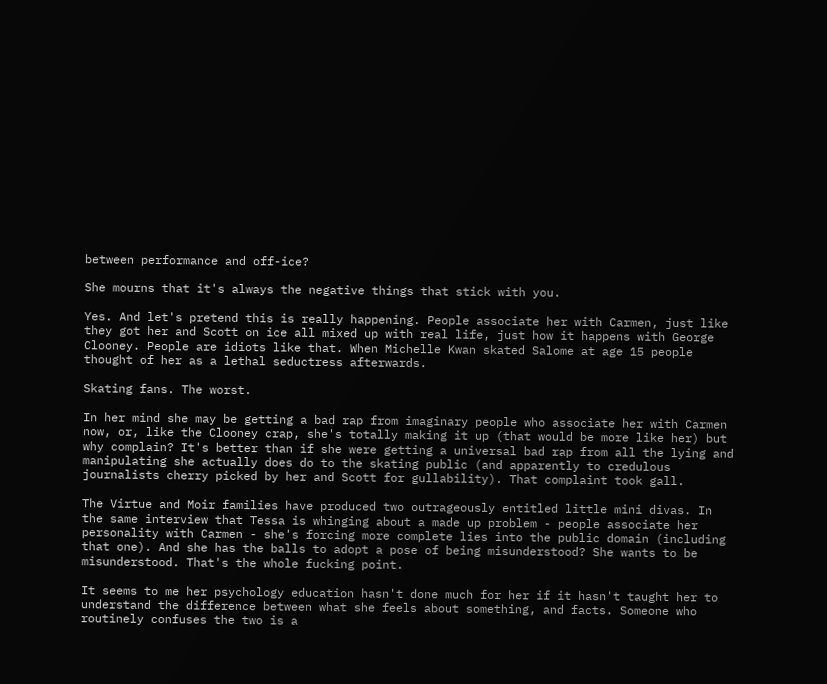between performance and off-ice?

She mourns that it's always the negative things that stick with you.

Yes. And let's pretend this is really happening. People associate her with Carmen, just like they got her and Scott on ice all mixed up with real life, just how it happens with George Clooney. People are idiots like that. When Michelle Kwan skated Salome at age 15 people thought of her as a lethal seductress afterwards.

Skating fans. The worst.

In her mind she may be getting a bad rap from imaginary people who associate her with Carmen now, or, like the Clooney crap, she's totally making it up (that would be more like her) but why complain? It's better than if she were getting a universal bad rap from all the lying and manipulating she actually does do to the skating public (and apparently to credulous journalists cherry picked by her and Scott for gullability). That complaint took gall.

The Virtue and Moir families have produced two outrageously entitled little mini divas. In the same interview that Tessa is whinging about a made up problem - people associate her personality with Carmen - she's forcing more complete lies into the public domain (including that one). And she has the balls to adopt a pose of being misunderstood? She wants to be misunderstood. That's the whole fucking point.

It seems to me her psychology education hasn't done much for her if it hasn't taught her to understand the difference between what she feels about something, and facts. Someone who routinely confuses the two is a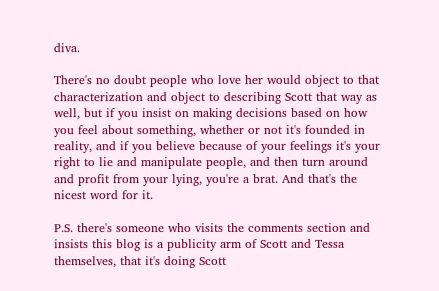diva.

There's no doubt people who love her would object to that characterization and object to describing Scott that way as well, but if you insist on making decisions based on how you feel about something, whether or not it's founded in reality, and if you believe because of your feelings it's your right to lie and manipulate people, and then turn around and profit from your lying, you're a brat. And that's the nicest word for it.

P.S. there's someone who visits the comments section and insists this blog is a publicity arm of Scott and Tessa themselves, that it's doing Scott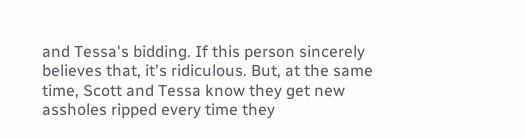and Tessa's bidding. If this person sincerely believes that, it's ridiculous. But, at the same time, Scott and Tessa know they get new assholes ripped every time they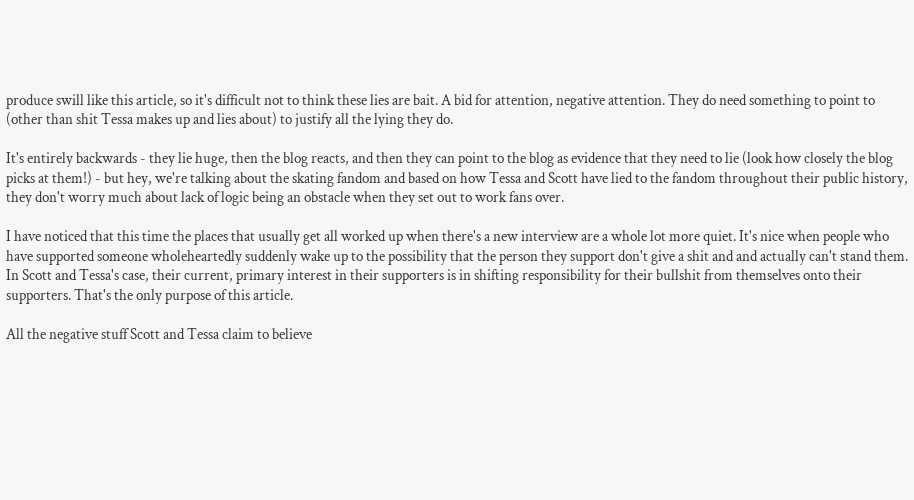produce swill like this article, so it's difficult not to think these lies are bait. A bid for attention, negative attention. They do need something to point to (other than shit Tessa makes up and lies about) to justify all the lying they do.

It's entirely backwards - they lie huge, then the blog reacts, and then they can point to the blog as evidence that they need to lie (look how closely the blog picks at them!) - but hey, we're talking about the skating fandom and based on how Tessa and Scott have lied to the fandom throughout their public history, they don't worry much about lack of logic being an obstacle when they set out to work fans over.

I have noticed that this time the places that usually get all worked up when there's a new interview are a whole lot more quiet. It's nice when people who have supported someone wholeheartedly suddenly wake up to the possibility that the person they support don't give a shit and and actually can't stand them. In Scott and Tessa's case, their current, primary interest in their supporters is in shifting responsibility for their bullshit from themselves onto their supporters. That's the only purpose of this article.

All the negative stuff Scott and Tessa claim to believe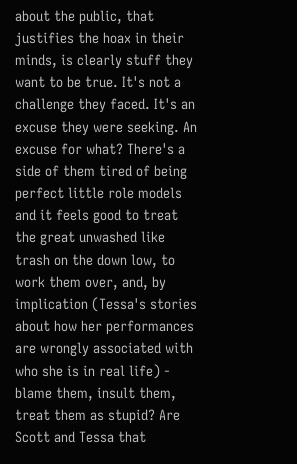about the public, that justifies the hoax in their minds, is clearly stuff they want to be true. It's not a challenge they faced. It's an excuse they were seeking. An excuse for what? There's a side of them tired of being perfect little role models and it feels good to treat the great unwashed like trash on the down low, to work them over, and, by implication (Tessa's stories about how her performances are wrongly associated with who she is in real life) - blame them, insult them, treat them as stupid? Are Scott and Tessa that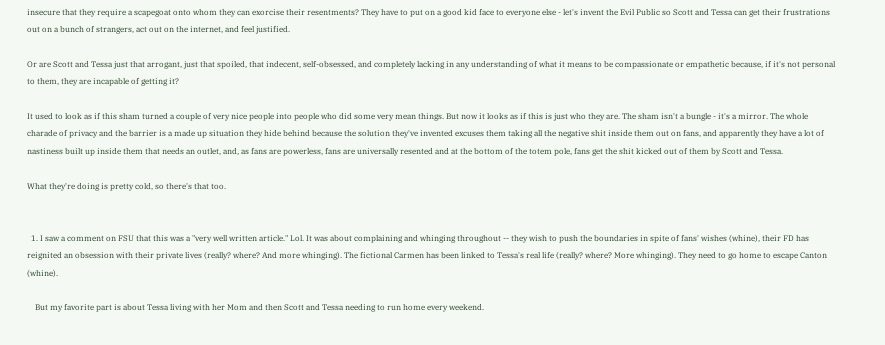insecure that they require a scapegoat onto whom they can exorcise their resentments? They have to put on a good kid face to everyone else - let's invent the Evil Public so Scott and Tessa can get their frustrations out on a bunch of strangers, act out on the internet, and feel justified.

Or are Scott and Tessa just that arrogant, just that spoiled, that indecent, self-obsessed, and completely lacking in any understanding of what it means to be compassionate or empathetic because, if it's not personal to them, they are incapable of getting it?

It used to look as if this sham turned a couple of very nice people into people who did some very mean things. But now it looks as if this is just who they are. The sham isn't a bungle - it's a mirror. The whole charade of privacy and the barrier is a made up situation they hide behind because the solution they've invented excuses them taking all the negative shit inside them out on fans, and apparently they have a lot of nastiness built up inside them that needs an outlet, and, as fans are powerless, fans are universally resented and at the bottom of the totem pole, fans get the shit kicked out of them by Scott and Tessa.

What they're doing is pretty cold, so there's that too.


  1. I saw a comment on FSU that this was a "very well written article." Lol. It was about complaining and whinging throughout -- they wish to push the boundaries in spite of fans' wishes (whine), their FD has reignited an obsession with their private lives (really? where? And more whinging). The fictional Carmen has been linked to Tessa's real life (really? where? More whinging). They need to go home to escape Canton (whine).

    But my favorite part is about Tessa living with her Mom and then Scott and Tessa needing to run home every weekend.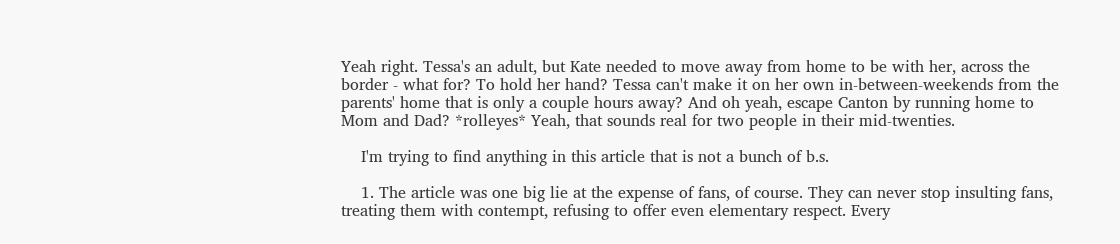Yeah right. Tessa's an adult, but Kate needed to move away from home to be with her, across the border - what for? To hold her hand? Tessa can't make it on her own in-between-weekends from the parents' home that is only a couple hours away? And oh yeah, escape Canton by running home to Mom and Dad? *rolleyes* Yeah, that sounds real for two people in their mid-twenties.

    I'm trying to find anything in this article that is not a bunch of b.s.

    1. The article was one big lie at the expense of fans, of course. They can never stop insulting fans, treating them with contempt, refusing to offer even elementary respect. Every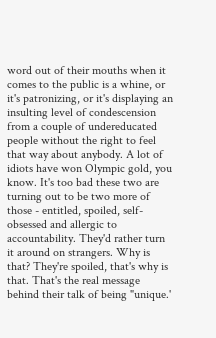word out of their mouths when it comes to the public is a whine, or it's patronizing, or it's displaying an insulting level of condescension from a couple of undereducated people without the right to feel that way about anybody. A lot of idiots have won Olympic gold, you know. It's too bad these two are turning out to be two more of those - entitled, spoiled, self-obsessed and allergic to accountability. They'd rather turn it around on strangers. Why is that? They're spoiled, that's why is that. That's the real message behind their talk of being "unique.'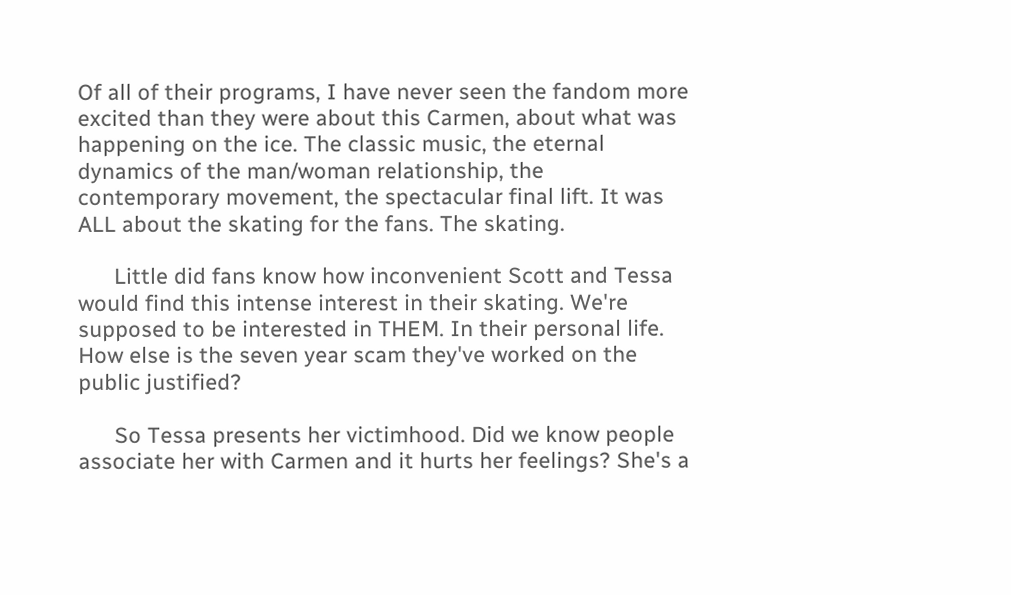Of all of their programs, I have never seen the fandom more excited than they were about this Carmen, about what was happening on the ice. The classic music, the eternal dynamics of the man/woman relationship, the contemporary movement, the spectacular final lift. It was ALL about the skating for the fans. The skating.

      Little did fans know how inconvenient Scott and Tessa would find this intense interest in their skating. We're supposed to be interested in THEM. In their personal life. How else is the seven year scam they've worked on the public justified?

      So Tessa presents her victimhood. Did we know people associate her with Carmen and it hurts her feelings? She's a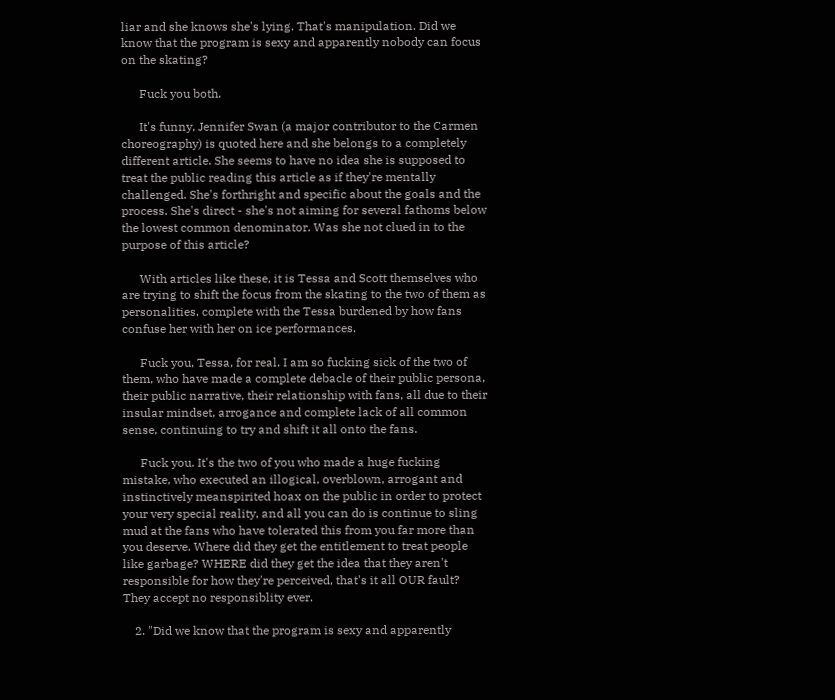liar and she knows she's lying. That's manipulation. Did we know that the program is sexy and apparently nobody can focus on the skating?

      Fuck you both.

      It's funny, Jennifer Swan (a major contributor to the Carmen choreography) is quoted here and she belongs to a completely different article. She seems to have no idea she is supposed to treat the public reading this article as if they're mentally challenged. She's forthright and specific about the goals and the process. She's direct - she's not aiming for several fathoms below the lowest common denominator. Was she not clued in to the purpose of this article?

      With articles like these, it is Tessa and Scott themselves who are trying to shift the focus from the skating to the two of them as personalities, complete with the Tessa burdened by how fans confuse her with her on ice performances.

      Fuck you, Tessa, for real. I am so fucking sick of the two of them, who have made a complete debacle of their public persona, their public narrative, their relationship with fans, all due to their insular mindset, arrogance and complete lack of all common sense, continuing to try and shift it all onto the fans.

      Fuck you. It's the two of you who made a huge fucking mistake, who executed an illogical, overblown, arrogant and instinctively meanspirited hoax on the public in order to protect your very special reality, and all you can do is continue to sling mud at the fans who have tolerated this from you far more than you deserve. Where did they get the entitlement to treat people like garbage? WHERE did they get the idea that they aren't responsible for how they're perceived, that's it all OUR fault? They accept no responsiblity ever.

    2. "Did we know that the program is sexy and apparently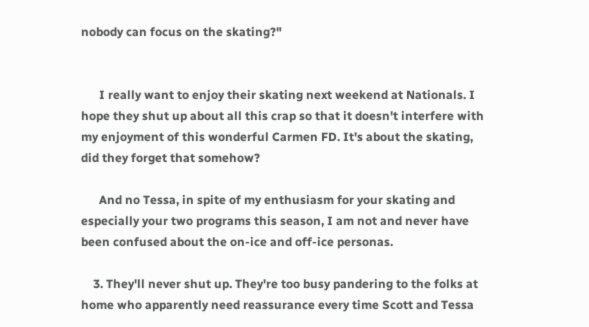nobody can focus on the skating?"


      I really want to enjoy their skating next weekend at Nationals. I hope they shut up about all this crap so that it doesn't interfere with my enjoyment of this wonderful Carmen FD. It's about the skating, did they forget that somehow?

      And no Tessa, in spite of my enthusiasm for your skating and especially your two programs this season, I am not and never have been confused about the on-ice and off-ice personas.

    3. They'll never shut up. They're too busy pandering to the folks at home who apparently need reassurance every time Scott and Tessa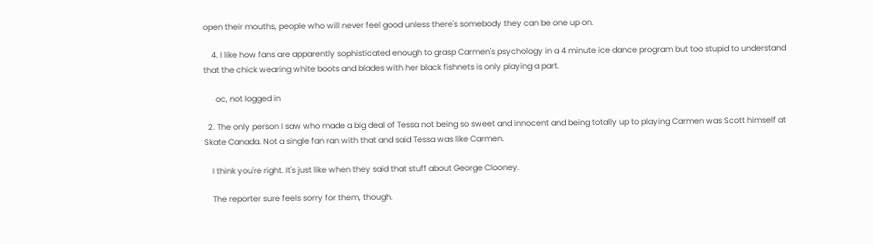open their mouths, people who will never feel good unless there's somebody they can be one up on.

    4. I like how fans are apparently sophisticated enough to grasp Carmen's psychology in a 4 minute ice dance program but too stupid to understand that the chick wearing white boots and blades with her black fishnets is only playing a part.

      oc, not logged in

  2. The only person I saw who made a big deal of Tessa not being so sweet and innocent and being totally up to playing Carmen was Scott himself at Skate Canada. Not a single fan ran with that and said Tessa was like Carmen.

    I think you're right. It's just like when they said that stuff about George Clooney.

    The reporter sure feels sorry for them, though.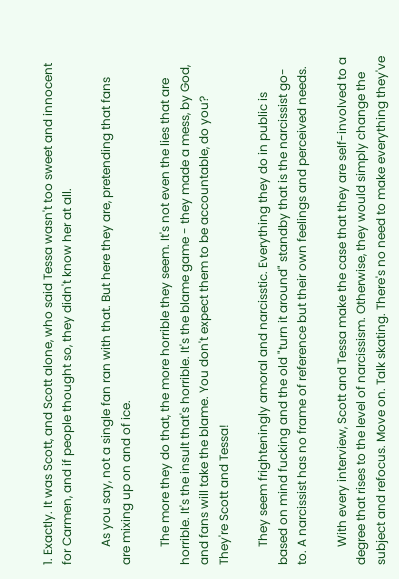1. Exactly. It was Scott, and Scott alone, who said Tessa wasn't too sweet and innocent for Carmen, and if people thought so, they didn't know her at all.

      As you say, not a single fan ran with that. But here they are, pretending that fans are mixing up on and of ice.

      The more they do that, the more horrible they seem. It's not even the lies that are horrible. It's the insult that's horrible. It's the blame game - they made a mess, by God, and fans will take the blame. You don't expect them to be accountable, do you? They're Scott and Tessa!

      They seem frighteningly amoral and narcisstic. Everything they do in public is based on mind fucking and the old "turn it around" standby that is the narcissist go-to. A narcissist has no frame of reference but their own feelings and perceived needs.

      With every interview, Scott and Tessa make the case that they are self-involved to a degree that rises to the level of narcissism. Otherwise, they would simply change the subject and refocus. Move on. Talk skating. There's no need to make everything they've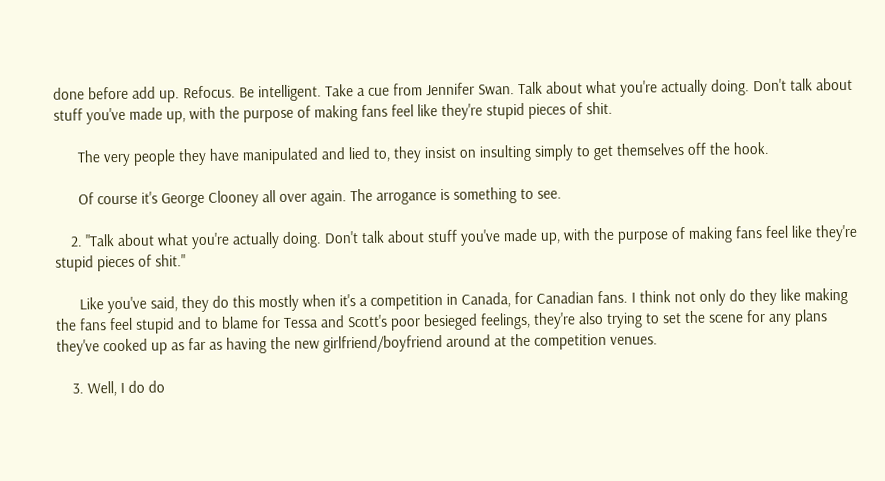done before add up. Refocus. Be intelligent. Take a cue from Jennifer Swan. Talk about what you're actually doing. Don't talk about stuff you've made up, with the purpose of making fans feel like they're stupid pieces of shit.

      The very people they have manipulated and lied to, they insist on insulting simply to get themselves off the hook.

      Of course it's George Clooney all over again. The arrogance is something to see.

    2. "Talk about what you're actually doing. Don't talk about stuff you've made up, with the purpose of making fans feel like they're stupid pieces of shit."

      Like you've said, they do this mostly when it's a competition in Canada, for Canadian fans. I think not only do they like making the fans feel stupid and to blame for Tessa and Scott's poor besieged feelings, they're also trying to set the scene for any plans they've cooked up as far as having the new girlfriend/boyfriend around at the competition venues.

    3. Well, I do do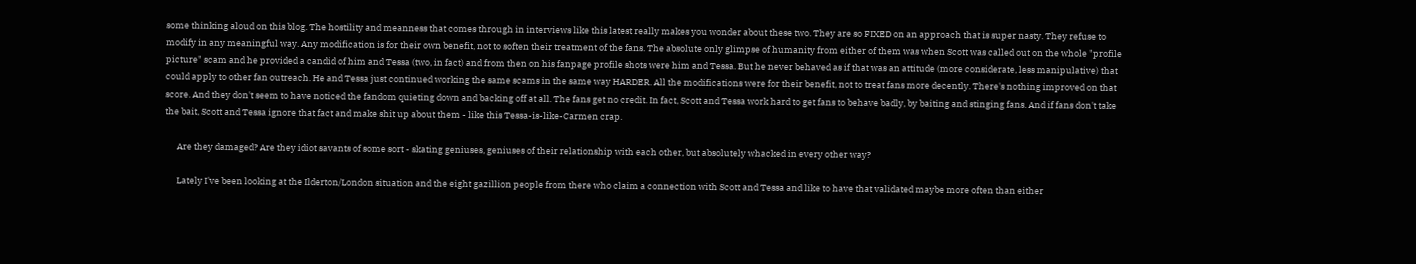some thinking aloud on this blog. The hostility and meanness that comes through in interviews like this latest really makes you wonder about these two. They are so FIXED on an approach that is super nasty. They refuse to modify in any meaningful way. Any modification is for their own benefit, not to soften their treatment of the fans. The absolute only glimpse of humanity from either of them was when Scott was called out on the whole "profile picture" scam and he provided a candid of him and Tessa (two, in fact) and from then on his fanpage profile shots were him and Tessa. But he never behaved as if that was an attitude (more considerate, less manipulative) that could apply to other fan outreach. He and Tessa just continued working the same scams in the same way HARDER. All the modifications were for their benefit, not to treat fans more decently. There's nothing improved on that score. And they don't seem to have noticed the fandom quieting down and backing off at all. The fans get no credit. In fact, Scott and Tessa work hard to get fans to behave badly, by baiting and stinging fans. And if fans don't take the bait, Scott and Tessa ignore that fact and make shit up about them - like this Tessa-is-like-Carmen crap.

      Are they damaged? Are they idiot savants of some sort - skating geniuses, geniuses of their relationship with each other, but absolutely whacked in every other way?

      Lately I've been looking at the Ilderton/London situation and the eight gazillion people from there who claim a connection with Scott and Tessa and like to have that validated maybe more often than either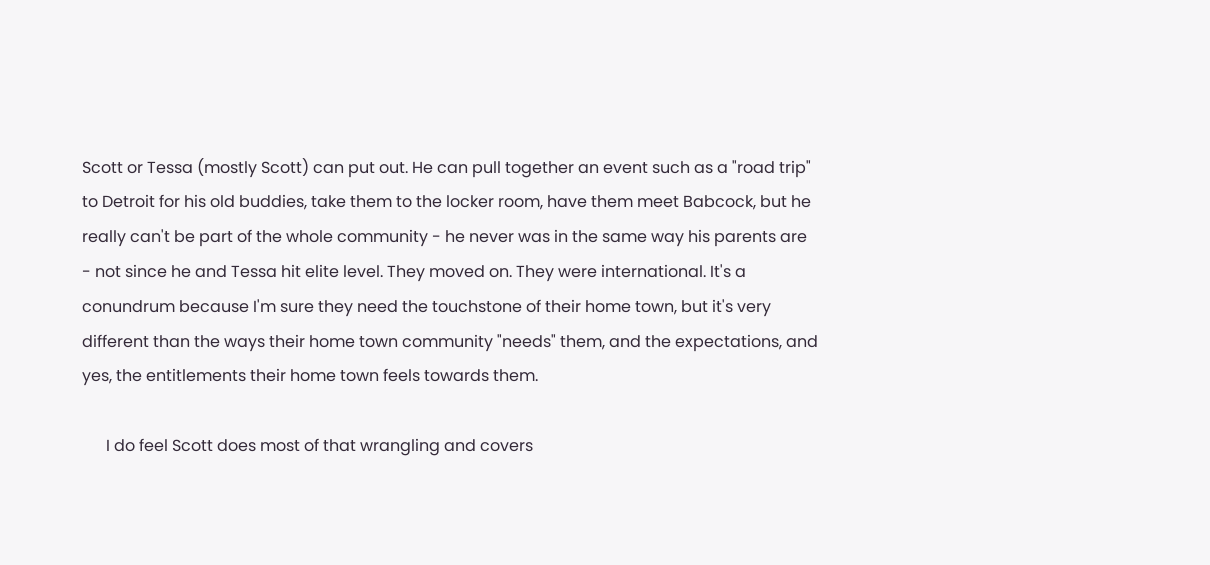Scott or Tessa (mostly Scott) can put out. He can pull together an event such as a "road trip" to Detroit for his old buddies, take them to the locker room, have them meet Babcock, but he really can't be part of the whole community - he never was in the same way his parents are - not since he and Tessa hit elite level. They moved on. They were international. It's a conundrum because I'm sure they need the touchstone of their home town, but it's very different than the ways their home town community "needs" them, and the expectations, and yes, the entitlements their home town feels towards them.

      I do feel Scott does most of that wrangling and covers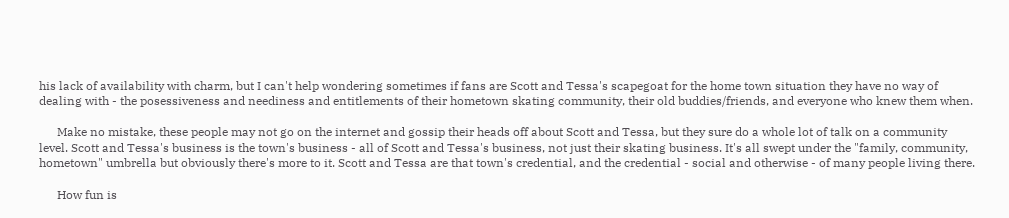his lack of availability with charm, but I can't help wondering sometimes if fans are Scott and Tessa's scapegoat for the home town situation they have no way of dealing with - the posessiveness and neediness and entitlements of their hometown skating community, their old buddies/friends, and everyone who knew them when.

      Make no mistake, these people may not go on the internet and gossip their heads off about Scott and Tessa, but they sure do a whole lot of talk on a community level. Scott and Tessa's business is the town's business - all of Scott and Tessa's business, not just their skating business. It's all swept under the "family, community, hometown" umbrella but obviously there's more to it. Scott and Tessa are that town's credential, and the credential - social and otherwise - of many people living there.

      How fun is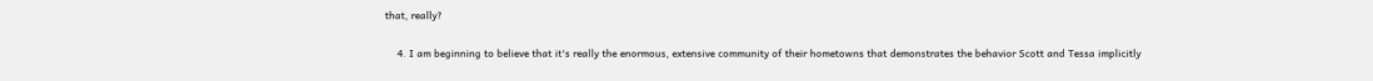that, really?

    4. I am beginning to believe that it's really the enormous, extensive community of their hometowns that demonstrates the behavior Scott and Tessa implicitly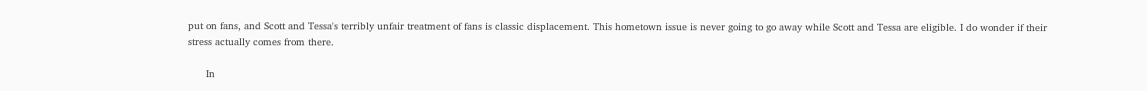put on fans, and Scott and Tessa's terribly unfair treatment of fans is classic displacement. This hometown issue is never going to go away while Scott and Tessa are eligible. I do wonder if their stress actually comes from there.

      In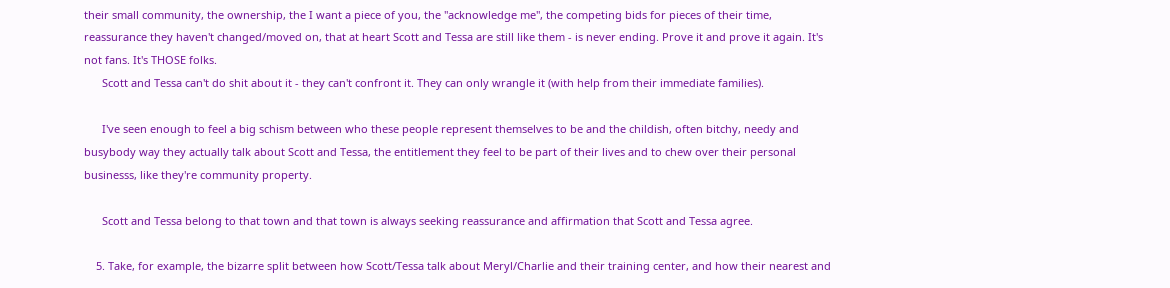their small community, the ownership, the I want a piece of you, the "acknowledge me", the competing bids for pieces of their time, reassurance they haven't changed/moved on, that at heart Scott and Tessa are still like them - is never ending. Prove it and prove it again. It's not fans. It's THOSE folks.
      Scott and Tessa can't do shit about it - they can't confront it. They can only wrangle it (with help from their immediate families).

      I've seen enough to feel a big schism between who these people represent themselves to be and the childish, often bitchy, needy and busybody way they actually talk about Scott and Tessa, the entitlement they feel to be part of their lives and to chew over their personal businesss, like they're community property.

      Scott and Tessa belong to that town and that town is always seeking reassurance and affirmation that Scott and Tessa agree.

    5. Take, for example, the bizarre split between how Scott/Tessa talk about Meryl/Charlie and their training center, and how their nearest and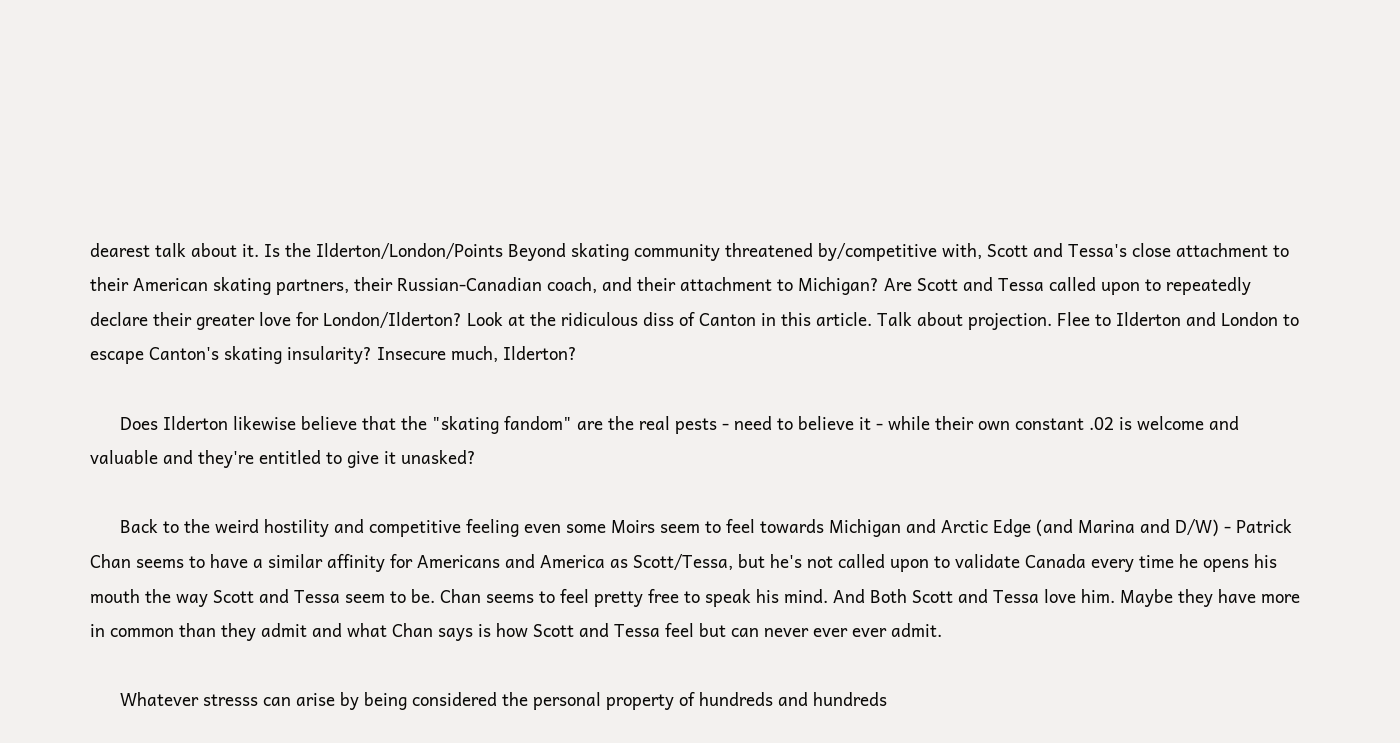dearest talk about it. Is the Ilderton/London/Points Beyond skating community threatened by/competitive with, Scott and Tessa's close attachment to their American skating partners, their Russian-Canadian coach, and their attachment to Michigan? Are Scott and Tessa called upon to repeatedly declare their greater love for London/Ilderton? Look at the ridiculous diss of Canton in this article. Talk about projection. Flee to Ilderton and London to escape Canton's skating insularity? Insecure much, Ilderton?

      Does Ilderton likewise believe that the "skating fandom" are the real pests - need to believe it - while their own constant .02 is welcome and valuable and they're entitled to give it unasked?

      Back to the weird hostility and competitive feeling even some Moirs seem to feel towards Michigan and Arctic Edge (and Marina and D/W) - Patrick Chan seems to have a similar affinity for Americans and America as Scott/Tessa, but he's not called upon to validate Canada every time he opens his mouth the way Scott and Tessa seem to be. Chan seems to feel pretty free to speak his mind. And Both Scott and Tessa love him. Maybe they have more in common than they admit and what Chan says is how Scott and Tessa feel but can never ever ever admit.

      Whatever stresss can arise by being considered the personal property of hundreds and hundreds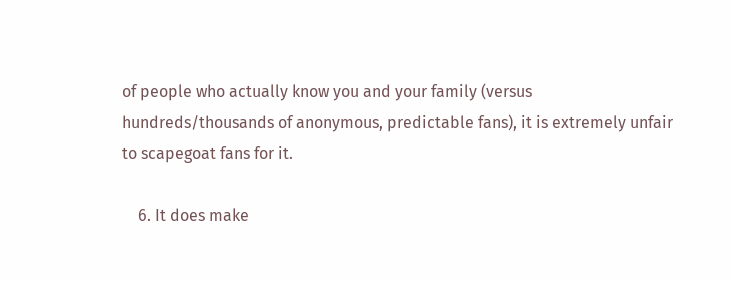of people who actually know you and your family (versus hundreds/thousands of anonymous, predictable fans), it is extremely unfair to scapegoat fans for it.

    6. It does make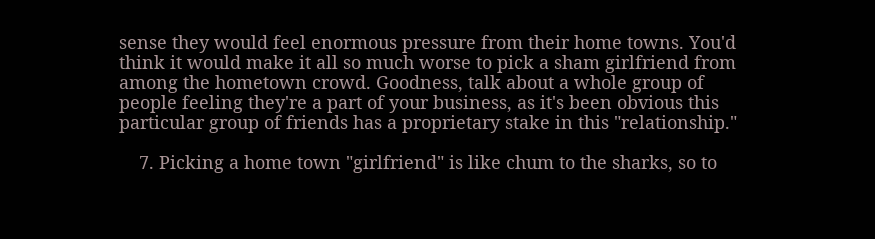sense they would feel enormous pressure from their home towns. You'd think it would make it all so much worse to pick a sham girlfriend from among the hometown crowd. Goodness, talk about a whole group of people feeling they're a part of your business, as it's been obvious this particular group of friends has a proprietary stake in this "relationship."

    7. Picking a home town "girlfriend" is like chum to the sharks, so to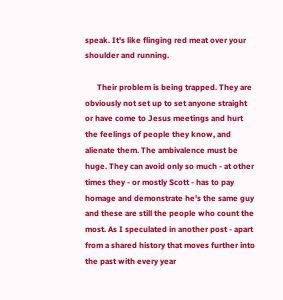speak. It's like flinging red meat over your shoulder and running.

      Their problem is being trapped. They are obviously not set up to set anyone straight or have come to Jesus meetings and hurt the feelings of people they know, and alienate them. The ambivalence must be huge. They can avoid only so much - at other times they - or mostly Scott - has to pay homage and demonstrate he's the same guy and these are still the people who count the most. As I speculated in another post - apart from a shared history that moves further into the past with every year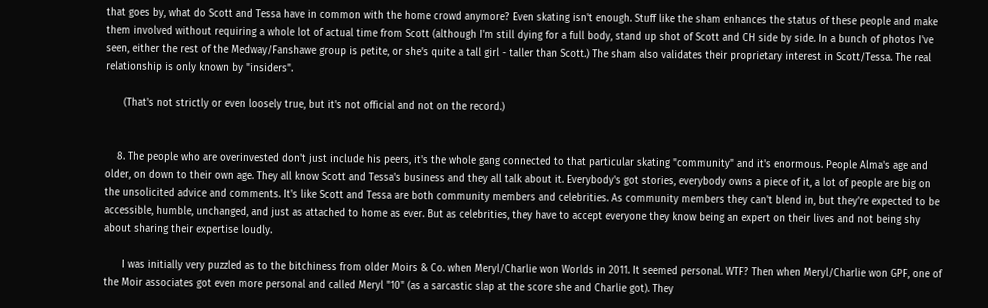that goes by, what do Scott and Tessa have in common with the home crowd anymore? Even skating isn't enough. Stuff like the sham enhances the status of these people and make them involved without requiring a whole lot of actual time from Scott (although I'm still dying for a full body, stand up shot of Scott and CH side by side. In a bunch of photos I've seen, either the rest of the Medway/Fanshawe group is petite, or she's quite a tall girl - taller than Scott.) The sham also validates their proprietary interest in Scott/Tessa. The real relationship is only known by "insiders".

      (That's not strictly or even loosely true, but it's not official and not on the record.)


    8. The people who are overinvested don't just include his peers, it's the whole gang connected to that particular skating "community" and it's enormous. People Alma's age and older, on down to their own age. They all know Scott and Tessa's business and they all talk about it. Everybody's got stories, everybody owns a piece of it, a lot of people are big on the unsolicited advice and comments. It's like Scott and Tessa are both community members and celebrities. As community members they can't blend in, but they're expected to be accessible, humble, unchanged, and just as attached to home as ever. But as celebrities, they have to accept everyone they know being an expert on their lives and not being shy about sharing their expertise loudly.

      I was initially very puzzled as to the bitchiness from older Moirs & Co. when Meryl/Charlie won Worlds in 2011. It seemed personal. WTF? Then when Meryl/Charlie won GPF, one of the Moir associates got even more personal and called Meryl "10" (as a sarcastic slap at the score she and Charlie got). They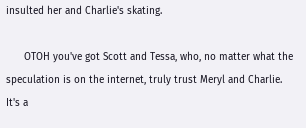insulted her and Charlie's skating.

      OTOH you've got Scott and Tessa, who, no matter what the speculation is on the internet, truly trust Meryl and Charlie. It's a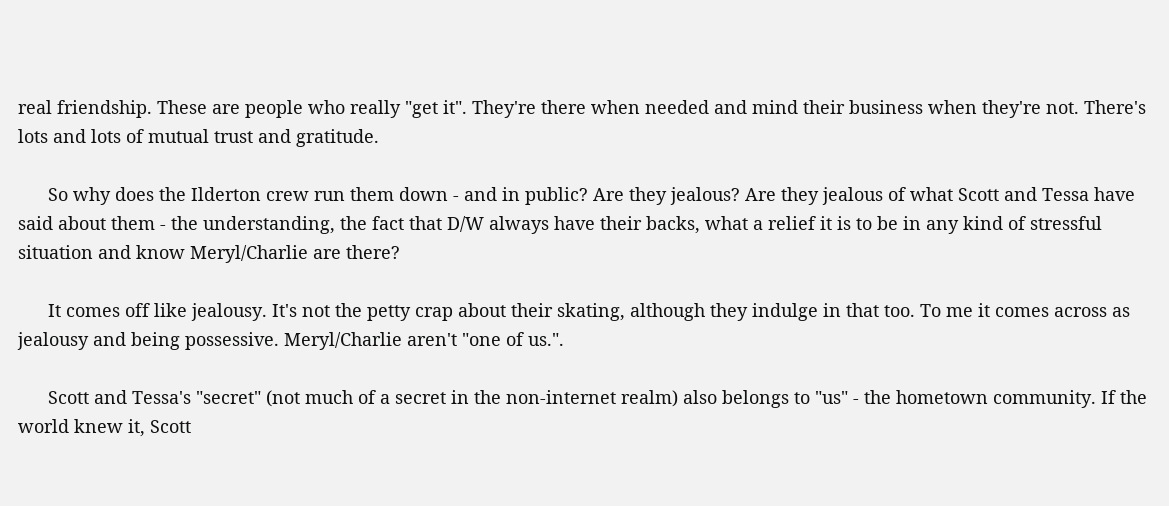real friendship. These are people who really "get it". They're there when needed and mind their business when they're not. There's lots and lots of mutual trust and gratitude.

      So why does the Ilderton crew run them down - and in public? Are they jealous? Are they jealous of what Scott and Tessa have said about them - the understanding, the fact that D/W always have their backs, what a relief it is to be in any kind of stressful situation and know Meryl/Charlie are there?

      It comes off like jealousy. It's not the petty crap about their skating, although they indulge in that too. To me it comes across as jealousy and being possessive. Meryl/Charlie aren't "one of us.".

      Scott and Tessa's "secret" (not much of a secret in the non-internet realm) also belongs to "us" - the hometown community. If the world knew it, Scott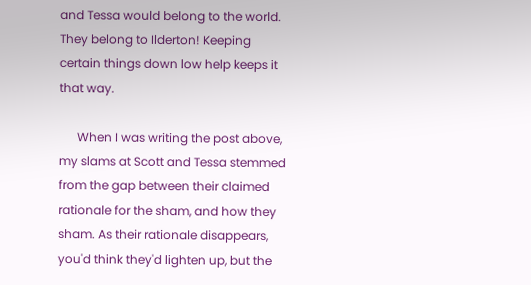and Tessa would belong to the world. They belong to Ilderton! Keeping certain things down low help keeps it that way.

      When I was writing the post above, my slams at Scott and Tessa stemmed from the gap between their claimed rationale for the sham, and how they sham. As their rationale disappears, you'd think they'd lighten up, but the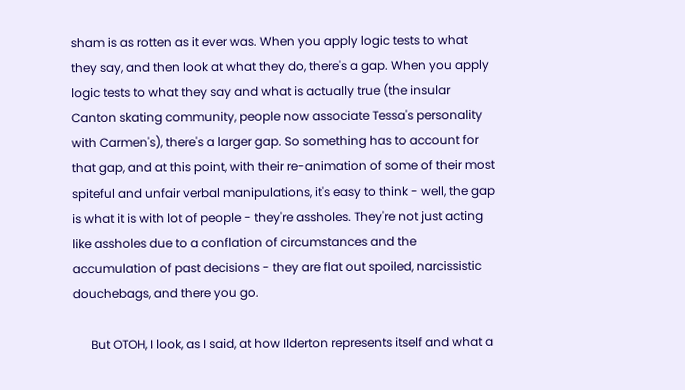sham is as rotten as it ever was. When you apply logic tests to what they say, and then look at what they do, there's a gap. When you apply logic tests to what they say and what is actually true (the insular Canton skating community, people now associate Tessa's personality with Carmen's), there's a larger gap. So something has to account for that gap, and at this point, with their re-animation of some of their most spiteful and unfair verbal manipulations, it's easy to think - well, the gap is what it is with lot of people - they're assholes. They're not just acting like assholes due to a conflation of circumstances and the accumulation of past decisions - they are flat out spoiled, narcissistic douchebags, and there you go.

      But OTOH, I look, as I said, at how Ilderton represents itself and what a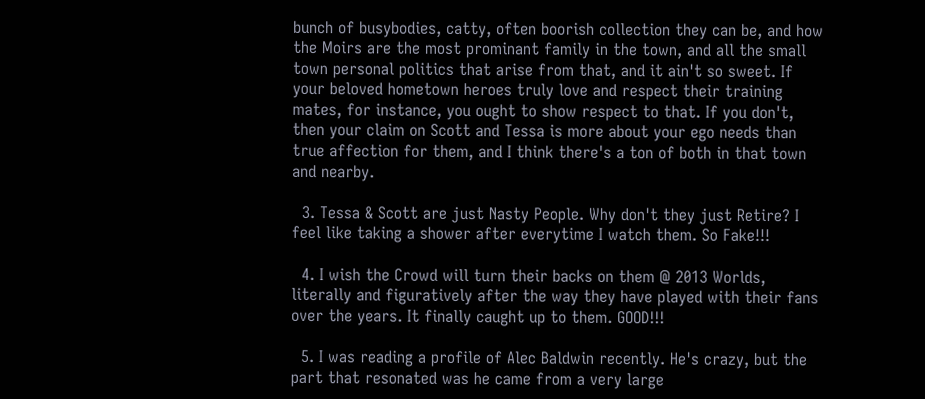bunch of busybodies, catty, often boorish collection they can be, and how the Moirs are the most prominant family in the town, and all the small town personal politics that arise from that, and it ain't so sweet. If your beloved hometown heroes truly love and respect their training mates, for instance, you ought to show respect to that. If you don't, then your claim on Scott and Tessa is more about your ego needs than true affection for them, and I think there's a ton of both in that town and nearby.

  3. Tessa & Scott are just Nasty People. Why don't they just Retire? I feel like taking a shower after everytime I watch them. So Fake!!!

  4. I wish the Crowd will turn their backs on them @ 2013 Worlds, literally and figuratively after the way they have played with their fans over the years. It finally caught up to them. GOOD!!!

  5. I was reading a profile of Alec Baldwin recently. He's crazy, but the part that resonated was he came from a very large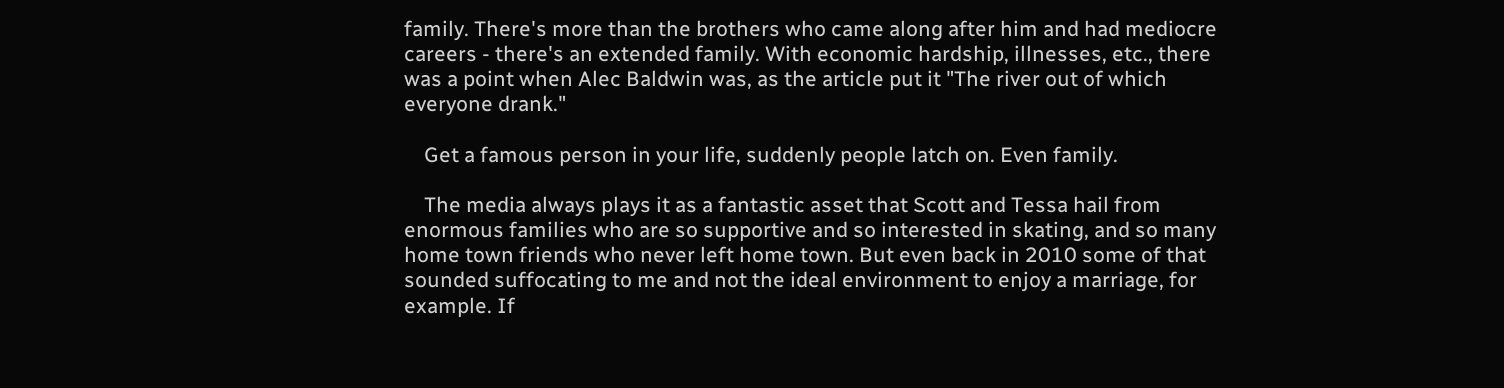family. There's more than the brothers who came along after him and had mediocre careers - there's an extended family. With economic hardship, illnesses, etc., there was a point when Alec Baldwin was, as the article put it "The river out of which everyone drank."

    Get a famous person in your life, suddenly people latch on. Even family.

    The media always plays it as a fantastic asset that Scott and Tessa hail from enormous families who are so supportive and so interested in skating, and so many home town friends who never left home town. But even back in 2010 some of that sounded suffocating to me and not the ideal environment to enjoy a marriage, for example. If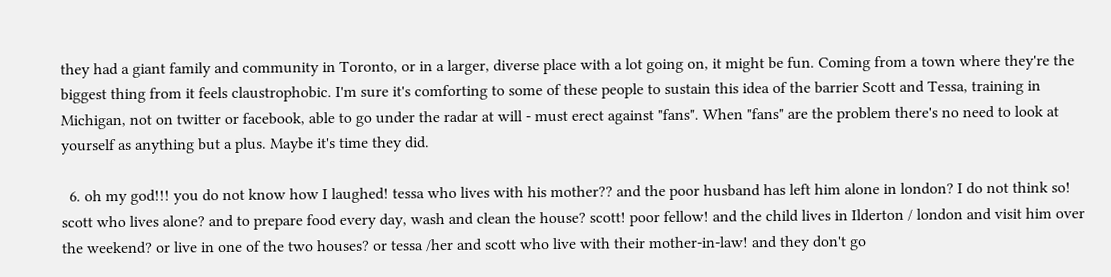they had a giant family and community in Toronto, or in a larger, diverse place with a lot going on, it might be fun. Coming from a town where they're the biggest thing from it feels claustrophobic. I'm sure it's comforting to some of these people to sustain this idea of the barrier Scott and Tessa, training in Michigan, not on twitter or facebook, able to go under the radar at will - must erect against "fans". When "fans" are the problem there's no need to look at yourself as anything but a plus. Maybe it's time they did.

  6. oh my god!!! you do not know how I laughed! tessa who lives with his mother?? and the poor husband has left him alone in london? I do not think so! scott who lives alone? and to prepare food every day, wash and clean the house? scott! poor fellow! and the child lives in Ilderton / london and visit him over the weekend? or live in one of the two houses? or tessa /her and scott who live with their mother-in-law! and they don't go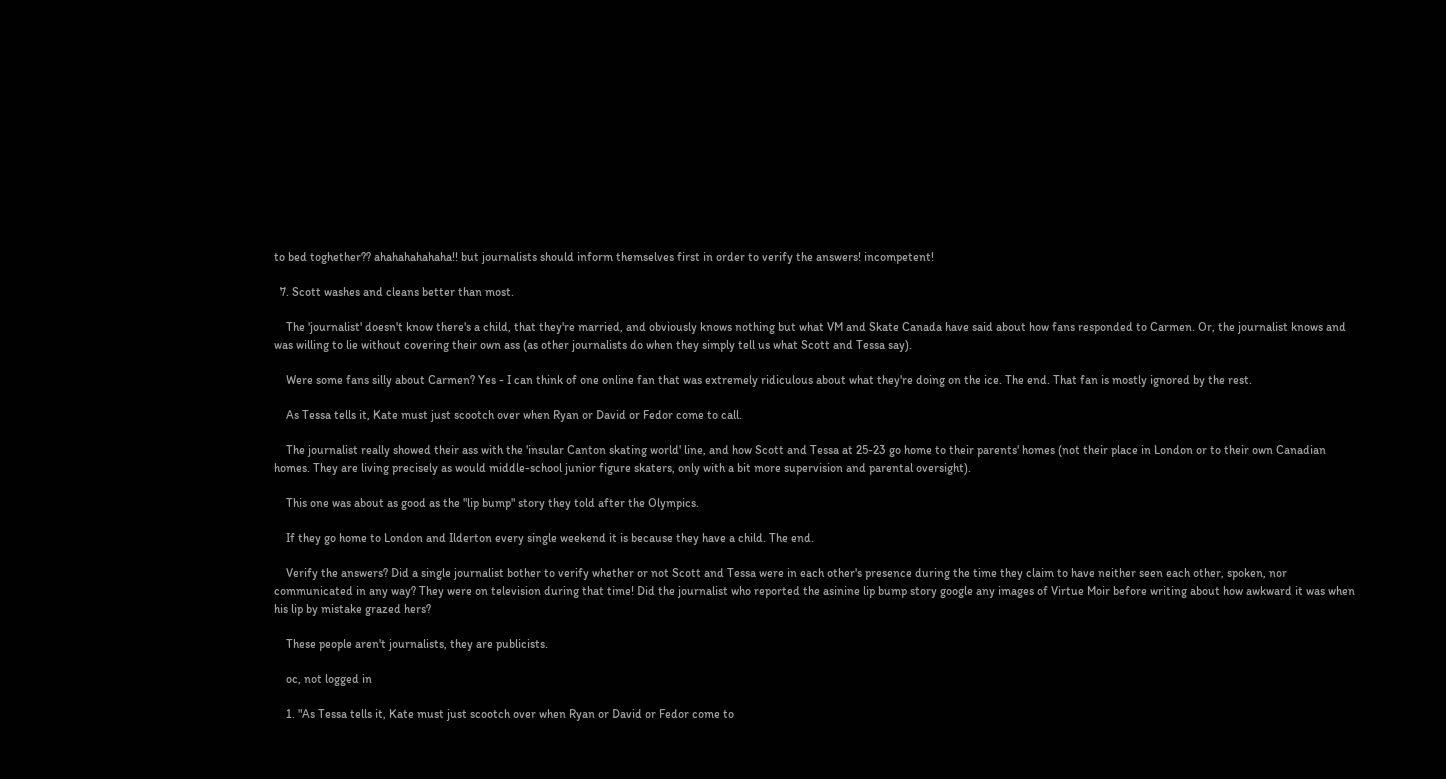to bed toghether?? ahahahahahaha!! but journalists should inform themselves first in order to verify the answers! incompetent!

  7. Scott washes and cleans better than most.

    The 'journalist' doesn't know there's a child, that they're married, and obviously knows nothing but what VM and Skate Canada have said about how fans responded to Carmen. Or, the journalist knows and was willing to lie without covering their own ass (as other journalists do when they simply tell us what Scott and Tessa say).

    Were some fans silly about Carmen? Yes - I can think of one online fan that was extremely ridiculous about what they're doing on the ice. The end. That fan is mostly ignored by the rest.

    As Tessa tells it, Kate must just scootch over when Ryan or David or Fedor come to call.

    The journalist really showed their ass with the 'insular Canton skating world' line, and how Scott and Tessa at 25-23 go home to their parents' homes (not their place in London or to their own Canadian homes. They are living precisely as would middle-school junior figure skaters, only with a bit more supervision and parental oversight).

    This one was about as good as the "lip bump" story they told after the Olympics.

    If they go home to London and Ilderton every single weekend it is because they have a child. The end.

    Verify the answers? Did a single journalist bother to verify whether or not Scott and Tessa were in each other's presence during the time they claim to have neither seen each other, spoken, nor communicated in any way? They were on television during that time! Did the journalist who reported the asinine lip bump story google any images of Virtue Moir before writing about how awkward it was when his lip by mistake grazed hers?

    These people aren't journalists, they are publicists.

    oc, not logged in

    1. "As Tessa tells it, Kate must just scootch over when Ryan or David or Fedor come to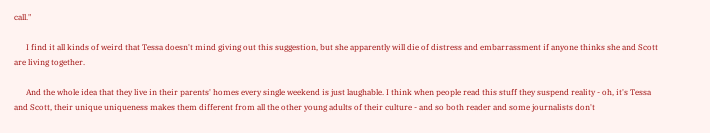call."

      I find it all kinds of weird that Tessa doesn't mind giving out this suggestion, but she apparently will die of distress and embarrassment if anyone thinks she and Scott are living together.

      And the whole idea that they live in their parents' homes every single weekend is just laughable. I think when people read this stuff they suspend reality - oh, it's Tessa and Scott, their unique uniqueness makes them different from all the other young adults of their culture - and so both reader and some journalists don't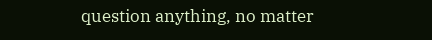question anything, no matter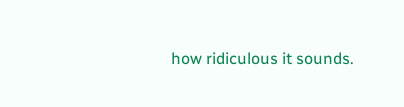how ridiculous it sounds.